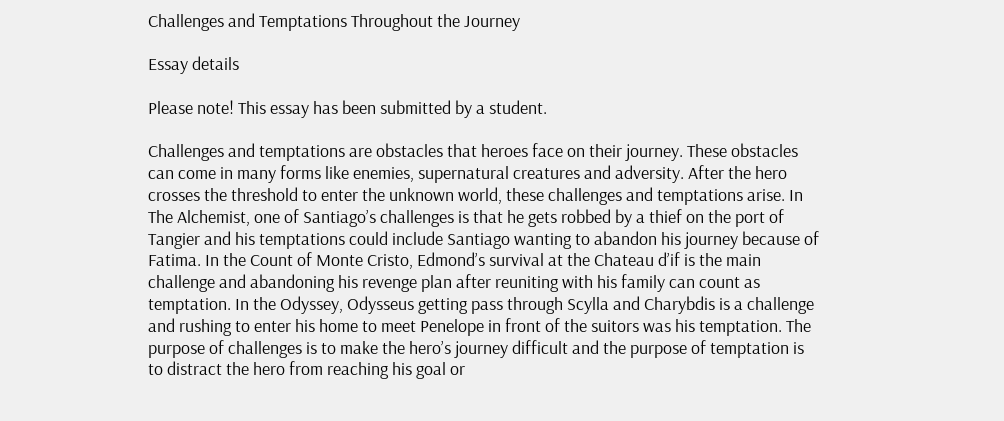Challenges and Temptations Throughout the Journey

Essay details

Please note! This essay has been submitted by a student.

Challenges and temptations are obstacles that heroes face on their journey. These obstacles can come in many forms like enemies, supernatural creatures and adversity. After the hero crosses the threshold to enter the unknown world, these challenges and temptations arise. In The Alchemist, one of Santiago’s challenges is that he gets robbed by a thief on the port of Tangier and his temptations could include Santiago wanting to abandon his journey because of Fatima. In the Count of Monte Cristo, Edmond’s survival at the Chateau d’if is the main challenge and abandoning his revenge plan after reuniting with his family can count as temptation. In the Odyssey, Odysseus getting pass through Scylla and Charybdis is a challenge and rushing to enter his home to meet Penelope in front of the suitors was his temptation. The purpose of challenges is to make the hero’s journey difficult and the purpose of temptation is to distract the hero from reaching his goal or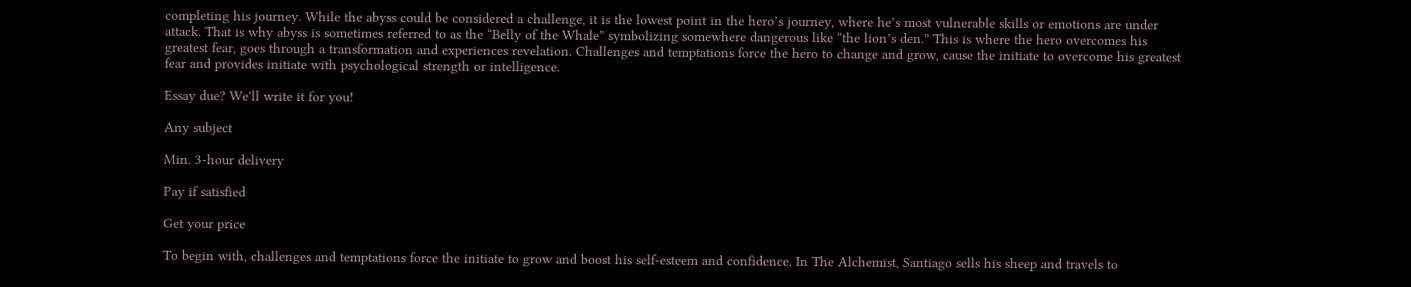completing his journey. While the abyss could be considered a challenge, it is the lowest point in the hero’s journey, where he’s most vulnerable skills or emotions are under attack. That is why abyss is sometimes referred to as the “Belly of the Whale” symbolizing somewhere dangerous like “the lion’s den.” This is where the hero overcomes his greatest fear, goes through a transformation and experiences revelation. Challenges and temptations force the hero to change and grow, cause the initiate to overcome his greatest fear and provides initiate with psychological strength or intelligence.

Essay due? We'll write it for you!

Any subject

Min. 3-hour delivery

Pay if satisfied

Get your price

To begin with, challenges and temptations force the initiate to grow and boost his self-esteem and confidence. In The Alchemist, Santiago sells his sheep and travels to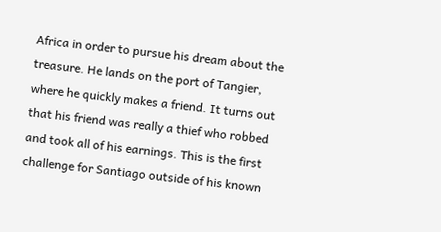Africa in order to pursue his dream about the treasure. He lands on the port of Tangier, where he quickly makes a friend. It turns out that his friend was really a thief who robbed and took all of his earnings. This is the first challenge for Santiago outside of his known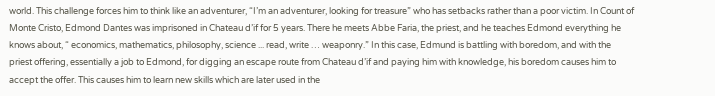world. This challenge forces him to think like an adventurer, “I’m an adventurer, looking for treasure” who has setbacks rather than a poor victim. In Count of Monte Cristo, Edmond Dantes was imprisoned in Chateau d’if for 5 years. There he meets Abbe Faria, the priest, and he teaches Edmond everything he knows about, “ economics, mathematics, philosophy, science ... read, write … weaponry.” In this case, Edmund is battling with boredom, and with the priest offering, essentially a job to Edmond, for digging an escape route from Chateau d’if and paying him with knowledge, his boredom causes him to accept the offer. This causes him to learn new skills which are later used in the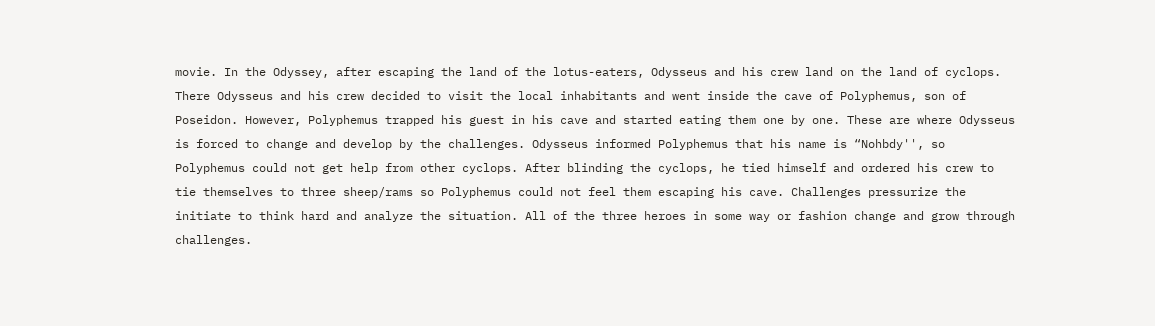movie. In the Odyssey, after escaping the land of the lotus-eaters, Odysseus and his crew land on the land of cyclops. There Odysseus and his crew decided to visit the local inhabitants and went inside the cave of Polyphemus, son of Poseidon. However, Polyphemus trapped his guest in his cave and started eating them one by one. These are where Odysseus is forced to change and develop by the challenges. Odysseus informed Polyphemus that his name is “Nohbdy'', so Polyphemus could not get help from other cyclops. After blinding the cyclops, he tied himself and ordered his crew to tie themselves to three sheep/rams so Polyphemus could not feel them escaping his cave. Challenges pressurize the initiate to think hard and analyze the situation. All of the three heroes in some way or fashion change and grow through challenges.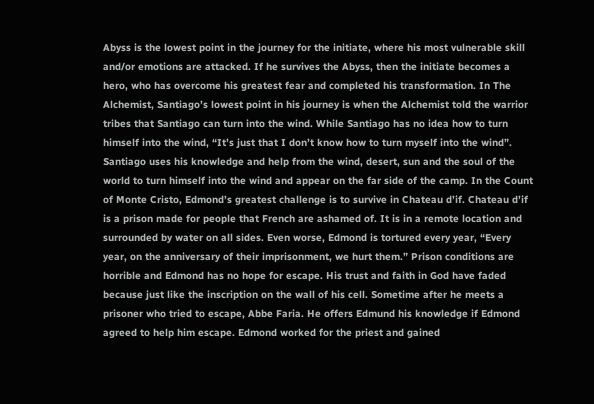Abyss is the lowest point in the journey for the initiate, where his most vulnerable skill and/or emotions are attacked. If he survives the Abyss, then the initiate becomes a hero, who has overcome his greatest fear and completed his transformation. In The Alchemist, Santiago’s lowest point in his journey is when the Alchemist told the warrior tribes that Santiago can turn into the wind. While Santiago has no idea how to turn himself into the wind, “It’s just that I don’t know how to turn myself into the wind”. Santiago uses his knowledge and help from the wind, desert, sun and the soul of the world to turn himself into the wind and appear on the far side of the camp. In the Count of Monte Cristo, Edmond’s greatest challenge is to survive in Chateau d’if. Chateau d’if is a prison made for people that French are ashamed of. It is in a remote location and surrounded by water on all sides. Even worse, Edmond is tortured every year, “Every year, on the anniversary of their imprisonment, we hurt them.” Prison conditions are horrible and Edmond has no hope for escape. His trust and faith in God have faded because just like the inscription on the wall of his cell. Sometime after he meets a prisoner who tried to escape, Abbe Faria. He offers Edmund his knowledge if Edmond agreed to help him escape. Edmond worked for the priest and gained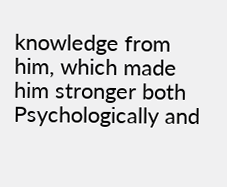knowledge from him, which made him stronger both Psychologically and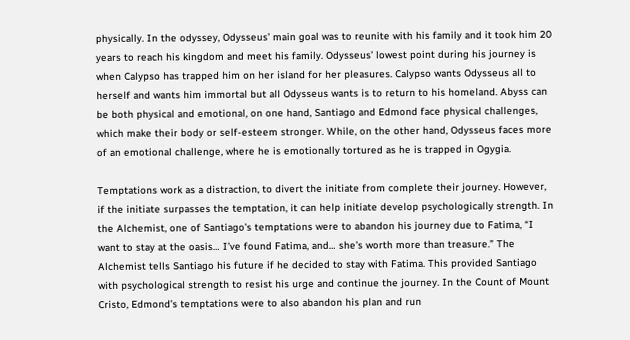physically. In the odyssey, Odysseus’ main goal was to reunite with his family and it took him 20 years to reach his kingdom and meet his family. Odysseus’ lowest point during his journey is when Calypso has trapped him on her island for her pleasures. Calypso wants Odysseus all to herself and wants him immortal but all Odysseus wants is to return to his homeland. Abyss can be both physical and emotional, on one hand, Santiago and Edmond face physical challenges, which make their body or self-esteem stronger. While, on the other hand, Odysseus faces more of an emotional challenge, where he is emotionally tortured as he is trapped in Ogygia.

Temptations work as a distraction, to divert the initiate from complete their journey. However, if the initiate surpasses the temptation, it can help initiate develop psychologically strength. In the Alchemist, one of Santiago’s temptations were to abandon his journey due to Fatima, “I want to stay at the oasis… I’ve found Fatima, and… she’s worth more than treasure.” The Alchemist tells Santiago his future if he decided to stay with Fatima. This provided Santiago with psychological strength to resist his urge and continue the journey. In the Count of Mount Cristo, Edmond’s temptations were to also abandon his plan and run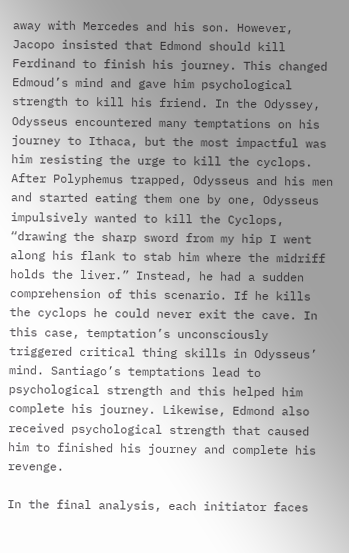away with Mercedes and his son. However, Jacopo insisted that Edmond should kill Ferdinand to finish his journey. This changed Edmoud’s mind and gave him psychological strength to kill his friend. In the Odyssey, Odysseus encountered many temptations on his journey to Ithaca, but the most impactful was him resisting the urge to kill the cyclops. After Polyphemus trapped, Odysseus and his men and started eating them one by one, Odysseus impulsively wanted to kill the Cyclops, “drawing the sharp sword from my hip I went along his flank to stab him where the midriff holds the liver.” Instead, he had a sudden comprehension of this scenario. If he kills the cyclops he could never exit the cave. In this case, temptation’s unconsciously triggered critical thing skills in Odysseus’ mind. Santiago’s temptations lead to psychological strength and this helped him complete his journey. Likewise, Edmond also received psychological strength that caused him to finished his journey and complete his revenge.

In the final analysis, each initiator faces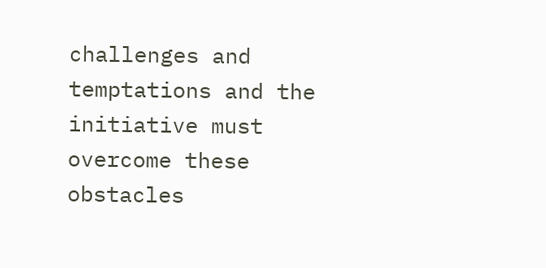challenges and temptations and the initiative must overcome these obstacles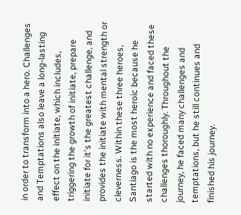in order to transform into a hero. Challenges and Temptations also leave a long-lasting effect on the initiate, which includes, triggering the growth of initiate, prepare initiate for it’s the greatest challenge, and provides the initiate with mental strength or cleverness. Within these three heroes, Santiago is the most heroic because he started with no experience and faced these challenges thoroughly. Throughout the journey, he faced many challenges and temptations, but he still continues and finished his journey.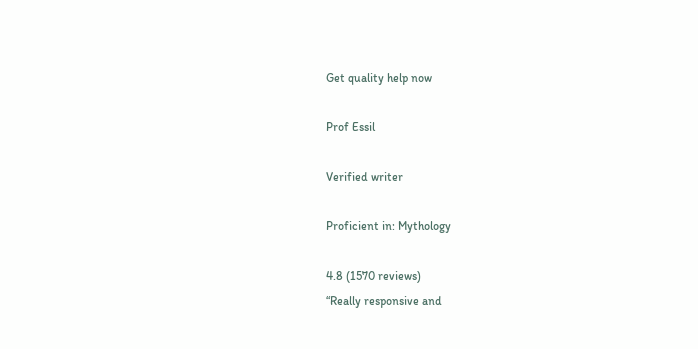Get quality help now

Prof Essil

Verified writer

Proficient in: Mythology

4.8 (1570 reviews)
“Really responsive and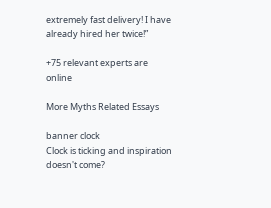extremely fast delivery! I have already hired her twice!”

+75 relevant experts are online

More Myths Related Essays

banner clock
Clock is ticking and inspiration doesn't come?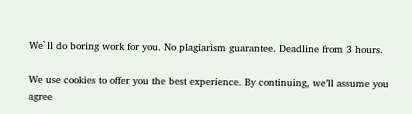We`ll do boring work for you. No plagiarism guarantee. Deadline from 3 hours.

We use cookies to offer you the best experience. By continuing, we’ll assume you agree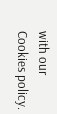with our Cookies policy.